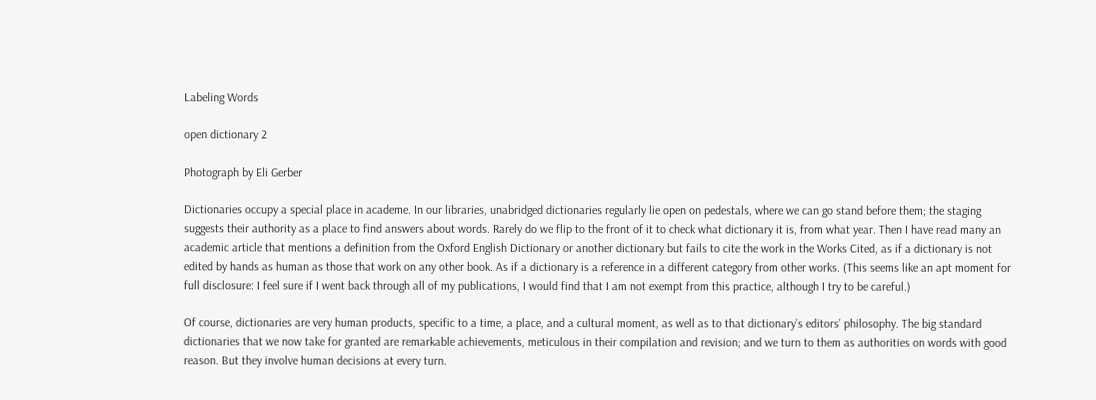Labeling Words

open dictionary 2

Photograph by Eli Gerber

Dictionaries occupy a special place in academe. In our libraries, unabridged dictionaries regularly lie open on pedestals, where we can go stand before them; the staging suggests their authority as a place to find answers about words. Rarely do we flip to the front of it to check what dictionary it is, from what year. Then I have read many an academic article that mentions a definition from the Oxford English Dictionary or another dictionary but fails to cite the work in the Works Cited, as if a dictionary is not edited by hands as human as those that work on any other book. As if a dictionary is a reference in a different category from other works. (This seems like an apt moment for full disclosure: I feel sure if I went back through all of my publications, I would find that I am not exempt from this practice, although I try to be careful.)

Of course, dictionaries are very human products, specific to a time, a place, and a cultural moment, as well as to that dictionary’s editors’ philosophy. The big standard dictionaries that we now take for granted are remarkable achievements, meticulous in their compilation and revision; and we turn to them as authorities on words with good reason. But they involve human decisions at every turn.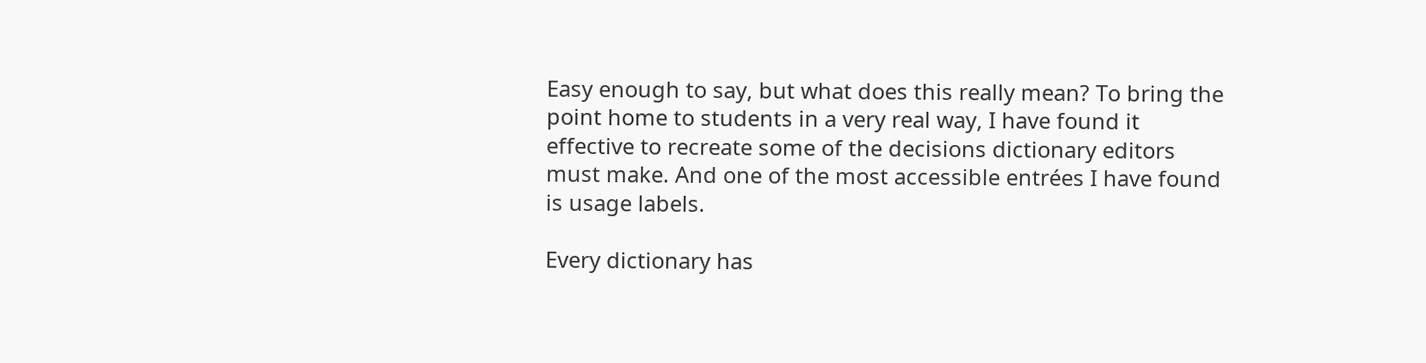Easy enough to say, but what does this really mean? To bring the point home to students in a very real way, I have found it effective to recreate some of the decisions dictionary editors must make. And one of the most accessible entrées I have found is usage labels.

Every dictionary has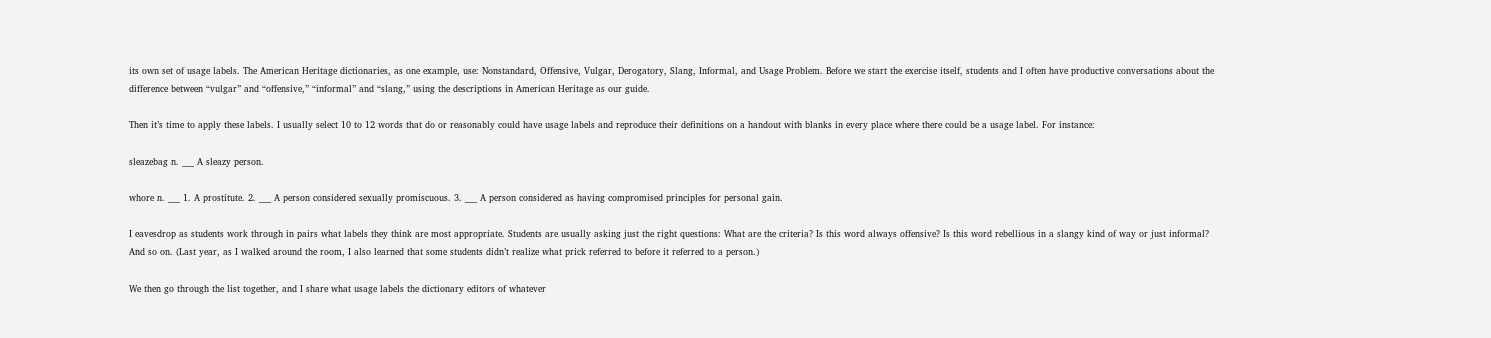its own set of usage labels. The American Heritage dictionaries, as one example, use: Nonstandard, Offensive, Vulgar, Derogatory, Slang, Informal, and Usage Problem. Before we start the exercise itself, students and I often have productive conversations about the difference between “vulgar” and “offensive,” “informal” and “slang,” using the descriptions in American Heritage as our guide.

Then it’s time to apply these labels. I usually select 10 to 12 words that do or reasonably could have usage labels and reproduce their definitions on a handout with blanks in every place where there could be a usage label. For instance:

sleazebag n. ___ A sleazy person.

whore n. ___ 1. A prostitute. 2. ___ A person considered sexually promiscuous. 3. ___ A person considered as having compromised principles for personal gain.

I eavesdrop as students work through in pairs what labels they think are most appropriate. Students are usually asking just the right questions: What are the criteria? Is this word always offensive? Is this word rebellious in a slangy kind of way or just informal? And so on. (Last year, as I walked around the room, I also learned that some students didn’t realize what prick referred to before it referred to a person.)

We then go through the list together, and I share what usage labels the dictionary editors of whatever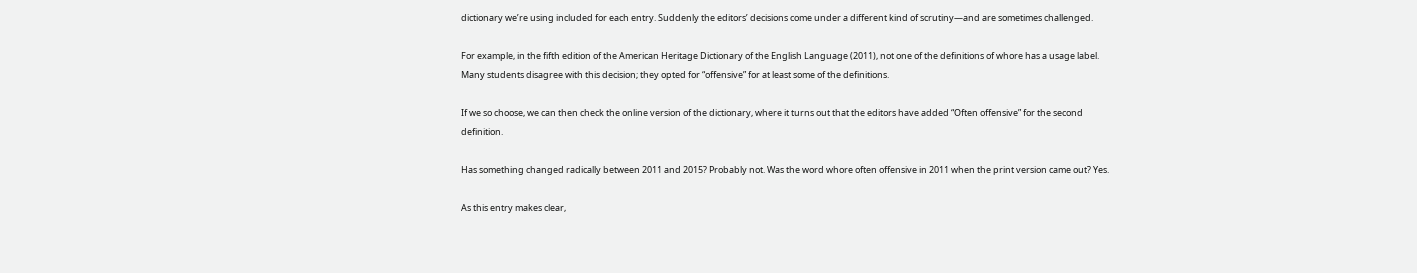dictionary we’re using included for each entry. Suddenly the editors’ decisions come under a different kind of scrutiny—and are sometimes challenged.

For example, in the fifth edition of the American Heritage Dictionary of the English Language (2011), not one of the definitions of whore has a usage label. Many students disagree with this decision; they opted for “offensive” for at least some of the definitions.

If we so choose, we can then check the online version of the dictionary, where it turns out that the editors have added “Often offensive” for the second definition.

Has something changed radically between 2011 and 2015? Probably not. Was the word whore often offensive in 2011 when the print version came out? Yes.

As this entry makes clear,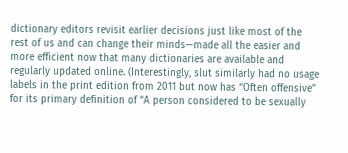dictionary editors revisit earlier decisions just like most of the rest of us and can change their minds—made all the easier and more efficient now that many dictionaries are available and regularly updated online. (Interestingly, slut similarly had no usage labels in the print edition from 2011 but now has “Often offensive” for its primary definition of “A person considered to be sexually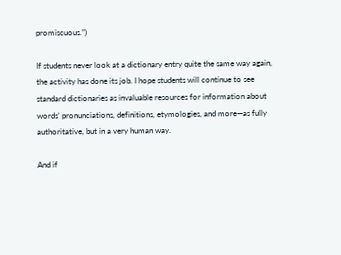promiscuous.”)

If students never look at a dictionary entry quite the same way again, the activity has done its job. I hope students will continue to see standard dictionaries as invaluable resources for information about words’ pronunciations, definitions, etymologies, and more—as fully authoritative, but in a very human way.

And if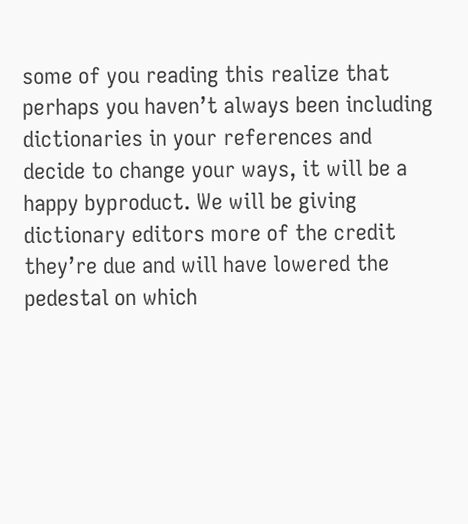some of you reading this realize that perhaps you haven’t always been including dictionaries in your references and decide to change your ways, it will be a happy byproduct. We will be giving dictionary editors more of the credit they’re due and will have lowered the pedestal on which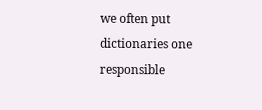we often put dictionaries one responsible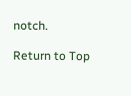notch.

Return to Top